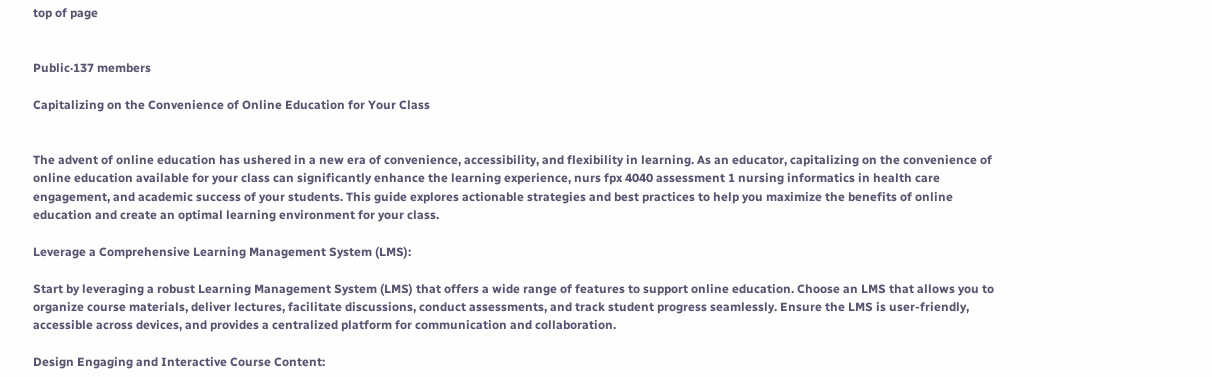top of page


Public·137 members

Capitalizing on the Convenience of Online Education for Your Class


The advent of online education has ushered in a new era of convenience, accessibility, and flexibility in learning. As an educator, capitalizing on the convenience of online education available for your class can significantly enhance the learning experience, nurs fpx 4040 assessment 1 nursing informatics in health care engagement, and academic success of your students. This guide explores actionable strategies and best practices to help you maximize the benefits of online education and create an optimal learning environment for your class.

Leverage a Comprehensive Learning Management System (LMS):

Start by leveraging a robust Learning Management System (LMS) that offers a wide range of features to support online education. Choose an LMS that allows you to organize course materials, deliver lectures, facilitate discussions, conduct assessments, and track student progress seamlessly. Ensure the LMS is user-friendly, accessible across devices, and provides a centralized platform for communication and collaboration.

Design Engaging and Interactive Course Content: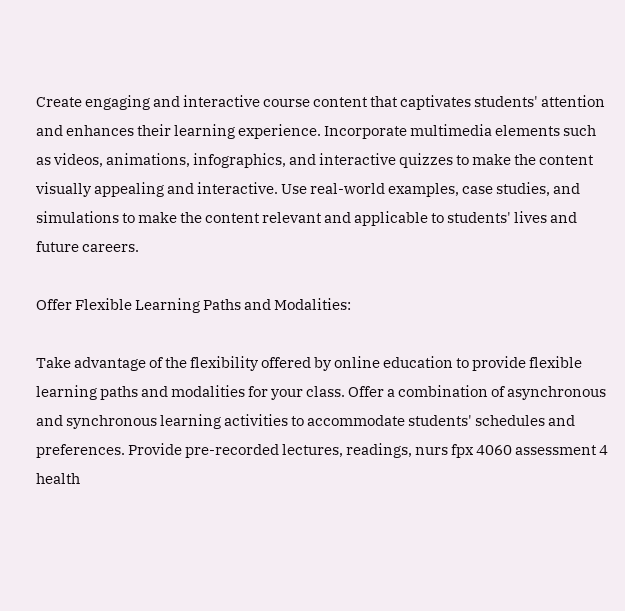Create engaging and interactive course content that captivates students' attention and enhances their learning experience. Incorporate multimedia elements such as videos, animations, infographics, and interactive quizzes to make the content visually appealing and interactive. Use real-world examples, case studies, and simulations to make the content relevant and applicable to students' lives and future careers.

Offer Flexible Learning Paths and Modalities:

Take advantage of the flexibility offered by online education to provide flexible learning paths and modalities for your class. Offer a combination of asynchronous and synchronous learning activities to accommodate students' schedules and preferences. Provide pre-recorded lectures, readings, nurs fpx 4060 assessment 4 health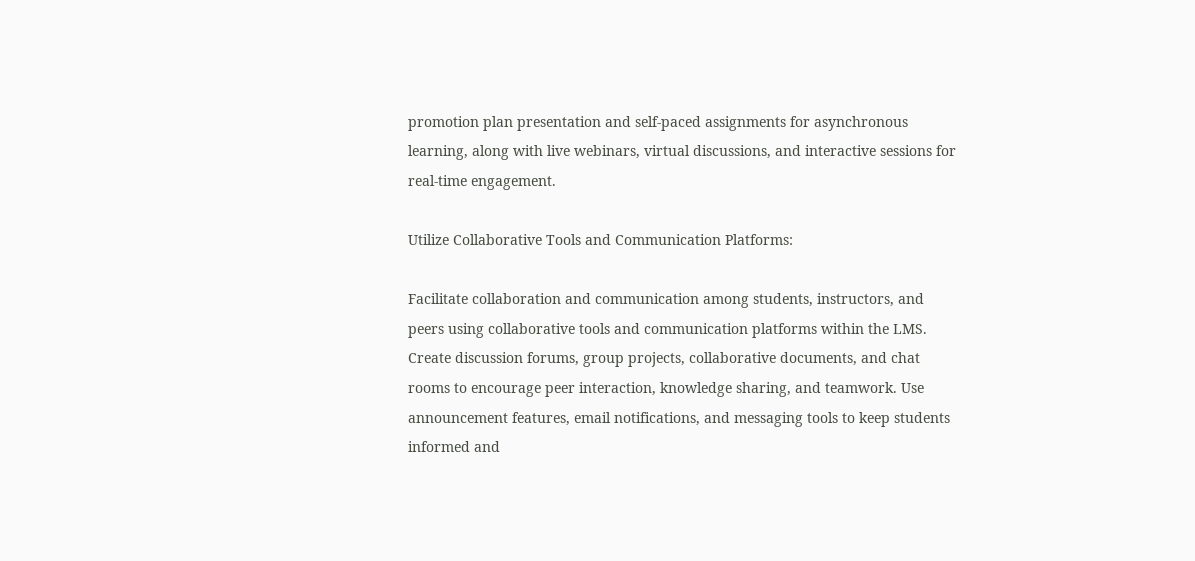promotion plan presentation and self-paced assignments for asynchronous learning, along with live webinars, virtual discussions, and interactive sessions for real-time engagement.

Utilize Collaborative Tools and Communication Platforms:

Facilitate collaboration and communication among students, instructors, and peers using collaborative tools and communication platforms within the LMS. Create discussion forums, group projects, collaborative documents, and chat rooms to encourage peer interaction, knowledge sharing, and teamwork. Use announcement features, email notifications, and messaging tools to keep students informed and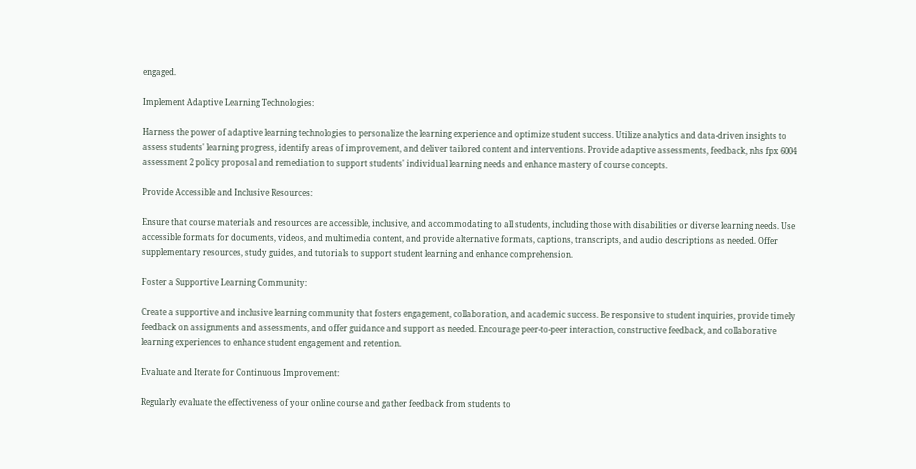engaged.

Implement Adaptive Learning Technologies:

Harness the power of adaptive learning technologies to personalize the learning experience and optimize student success. Utilize analytics and data-driven insights to assess students' learning progress, identify areas of improvement, and deliver tailored content and interventions. Provide adaptive assessments, feedback, nhs fpx 6004 assessment 2 policy proposal and remediation to support students' individual learning needs and enhance mastery of course concepts.

Provide Accessible and Inclusive Resources:

Ensure that course materials and resources are accessible, inclusive, and accommodating to all students, including those with disabilities or diverse learning needs. Use accessible formats for documents, videos, and multimedia content, and provide alternative formats, captions, transcripts, and audio descriptions as needed. Offer supplementary resources, study guides, and tutorials to support student learning and enhance comprehension.

Foster a Supportive Learning Community:

Create a supportive and inclusive learning community that fosters engagement, collaboration, and academic success. Be responsive to student inquiries, provide timely feedback on assignments and assessments, and offer guidance and support as needed. Encourage peer-to-peer interaction, constructive feedback, and collaborative learning experiences to enhance student engagement and retention.

Evaluate and Iterate for Continuous Improvement:

Regularly evaluate the effectiveness of your online course and gather feedback from students to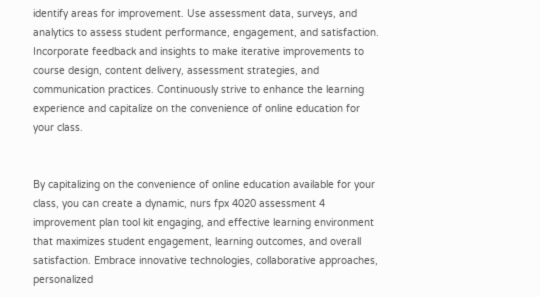identify areas for improvement. Use assessment data, surveys, and analytics to assess student performance, engagement, and satisfaction. Incorporate feedback and insights to make iterative improvements to course design, content delivery, assessment strategies, and communication practices. Continuously strive to enhance the learning experience and capitalize on the convenience of online education for your class.


By capitalizing on the convenience of online education available for your class, you can create a dynamic, nurs fpx 4020 assessment 4 improvement plan tool kit engaging, and effective learning environment that maximizes student engagement, learning outcomes, and overall satisfaction. Embrace innovative technologies, collaborative approaches, personalized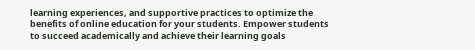learning experiences, and supportive practices to optimize the benefits of online education for your students. Empower students to succeed academically and achieve their learning goals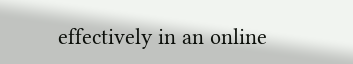effectively in an online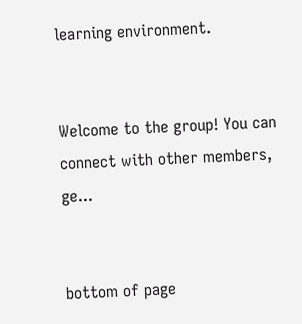learning environment.


Welcome to the group! You can connect with other members, ge...


bottom of page